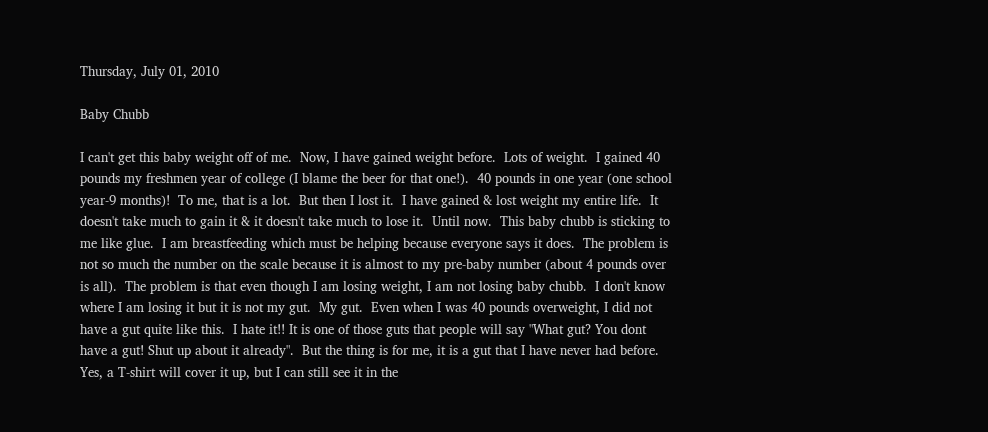Thursday, July 01, 2010

Baby Chubb

I can't get this baby weight off of me.  Now, I have gained weight before.  Lots of weight.  I gained 40 pounds my freshmen year of college (I blame the beer for that one!).  40 pounds in one year (one school year-9 months)!  To me, that is a lot.  But then I lost it.  I have gained & lost weight my entire life.  It doesn't take much to gain it & it doesn't take much to lose it.  Until now.  This baby chubb is sticking to me like glue.  I am breastfeeding which must be helping because everyone says it does.  The problem is not so much the number on the scale because it is almost to my pre-baby number (about 4 pounds over is all).  The problem is that even though I am losing weight, I am not losing baby chubb.  I don't know where I am losing it but it is not my gut.  My gut.  Even when I was 40 pounds overweight, I did not have a gut quite like this.  I hate it!! It is one of those guts that people will say "What gut? You dont have a gut! Shut up about it already".  But the thing is for me, it is a gut that I have never had before.  Yes, a T-shirt will cover it up, but I can still see it in the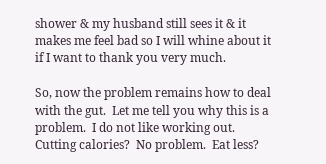shower & my husband still sees it & it makes me feel bad so I will whine about it if I want to thank you very much.

So, now the problem remains how to deal with the gut.  Let me tell you why this is a problem.  I do not like working out.  Cutting calories?  No problem.  Eat less?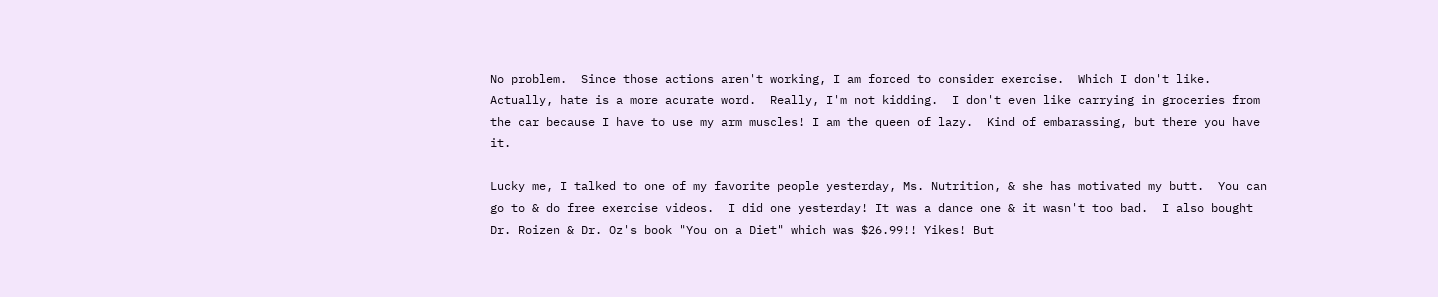No problem.  Since those actions aren't working, I am forced to consider exercise.  Which I don't like.  Actually, hate is a more acurate word.  Really, I'm not kidding.  I don't even like carrying in groceries from the car because I have to use my arm muscles! I am the queen of lazy.  Kind of embarassing, but there you have it.

Lucky me, I talked to one of my favorite people yesterday, Ms. Nutrition, & she has motivated my butt.  You can go to & do free exercise videos.  I did one yesterday! It was a dance one & it wasn't too bad.  I also bought Dr. Roizen & Dr. Oz's book "You on a Diet" which was $26.99!! Yikes! But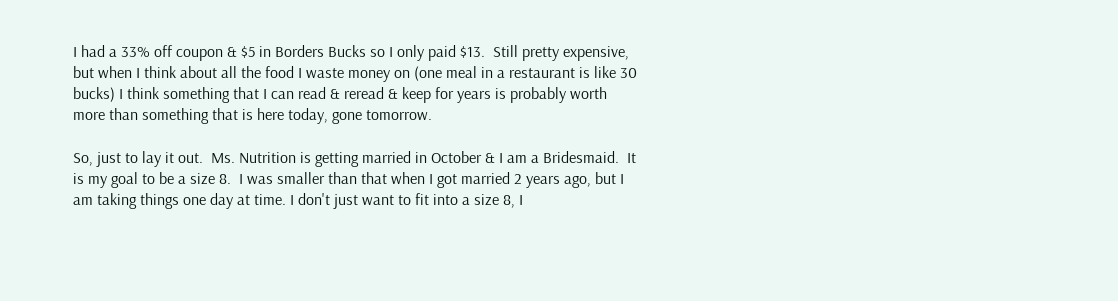I had a 33% off coupon & $5 in Borders Bucks so I only paid $13.  Still pretty expensive, but when I think about all the food I waste money on (one meal in a restaurant is like 30 bucks) I think something that I can read & reread & keep for years is probably worth more than something that is here today, gone tomorrow.

So, just to lay it out.  Ms. Nutrition is getting married in October & I am a Bridesmaid.  It is my goal to be a size 8.  I was smaller than that when I got married 2 years ago, but I am taking things one day at time. I don't just want to fit into a size 8, I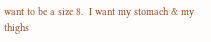want to be a size 8.  I want my stomach & my thighs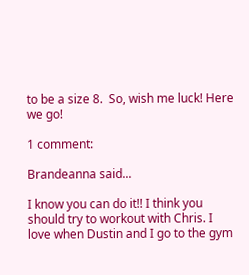to be a size 8.  So, wish me luck! Here we go!

1 comment:

Brandeanna said...

I know you can do it!! I think you should try to workout with Chris. I love when Dustin and I go to the gym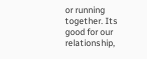or running together. Its good for our relationship,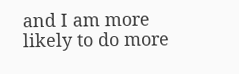and I am more likely to do more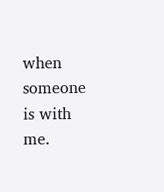when someone is with me.